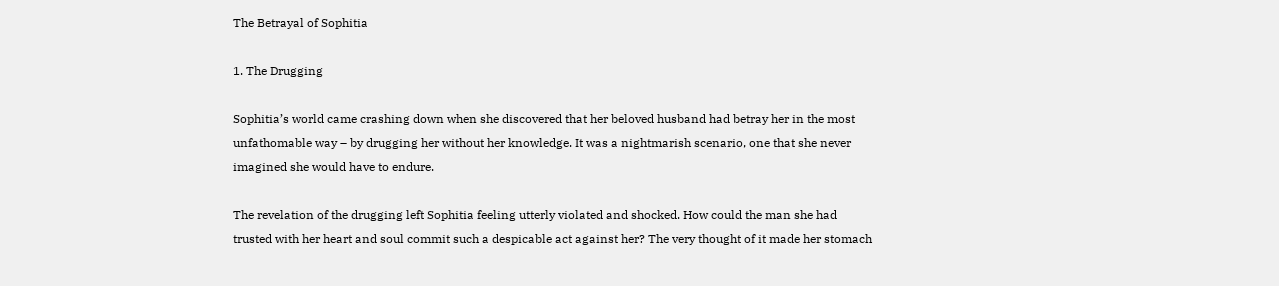The Betrayal of Sophitia

1. The Drugging

Sophitia’s world came crashing down when she discovered that her beloved husband had betray her in the most unfathomable way – by drugging her without her knowledge. It was a nightmarish scenario, one that she never imagined she would have to endure.

The revelation of the drugging left Sophitia feeling utterly violated and shocked. How could the man she had trusted with her heart and soul commit such a despicable act against her? The very thought of it made her stomach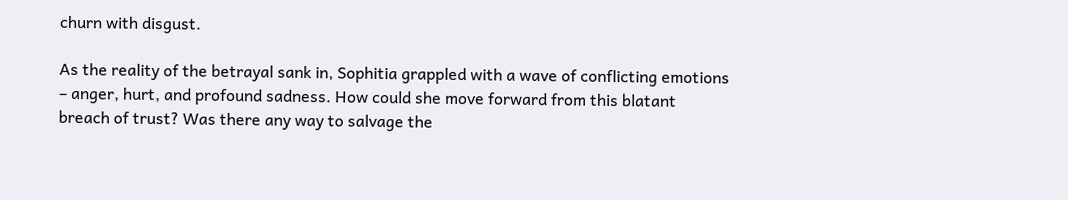churn with disgust.

As the reality of the betrayal sank in, Sophitia grappled with a wave of conflicting emotions – anger, hurt, and profound sadness. How could she move forward from this blatant breach of trust? Was there any way to salvage the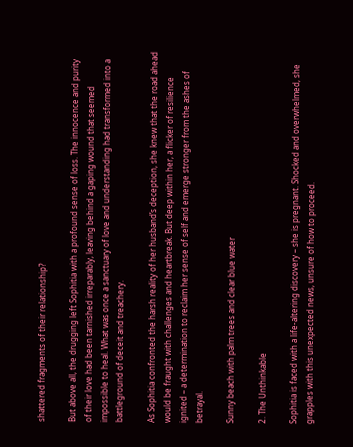shattered fragments of their relationship?

But above all, the drugging left Sophitia with a profound sense of loss. The innocence and purity of their love had been tarnished irreparably, leaving behind a gaping wound that seemed impossible to heal. What was once a sanctuary of love and understanding had transformed into a battleground of deceit and treachery.

As Sophitia confronted the harsh reality of her husband’s deception, she knew that the road ahead would be fraught with challenges and heartbreak. But deep within her, a flicker of resilience ignited – a determination to reclaim her sense of self and emerge stronger from the ashes of betrayal.

Sunny beach with palm trees and clear blue water

2. The Unthinkable

Sophitia is faced with a life-altering discovery – she is pregnant. Shocked and overwhelmed, she grapples with this unexpected news, unsure of how to proceed.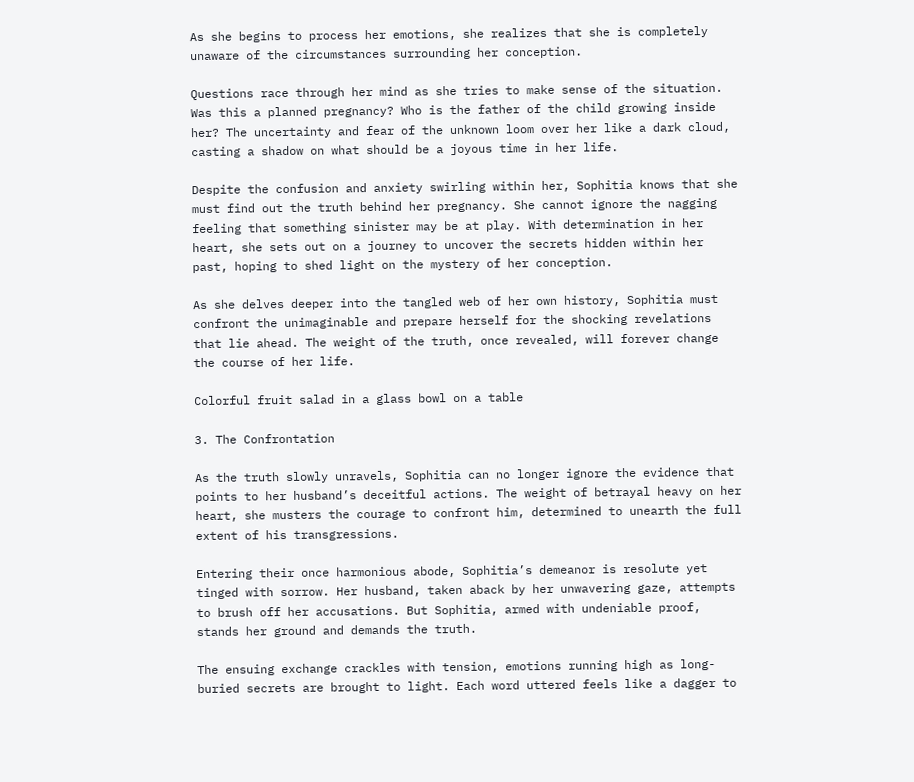As she begins to process her emotions, she realizes that she is completely unaware of the circumstances surrounding her conception.

Questions race through her mind as she tries to make sense of the situation. Was this a planned pregnancy? Who is the father of the child growing inside her? The uncertainty and fear of the unknown loom over her like a dark cloud, casting a shadow on what should be a joyous time in her life.

Despite the confusion and anxiety swirling within her, Sophitia knows that she must find out the truth behind her pregnancy. She cannot ignore the nagging feeling that something sinister may be at play. With determination in her heart, she sets out on a journey to uncover the secrets hidden within her past, hoping to shed light on the mystery of her conception.

As she delves deeper into the tangled web of her own history, Sophitia must confront the unimaginable and prepare herself for the shocking revelations that lie ahead. The weight of the truth, once revealed, will forever change the course of her life.

Colorful fruit salad in a glass bowl on a table

3. The Confrontation

As the truth slowly unravels, Sophitia can no longer ignore the evidence that points to her husband’s deceitful actions. The weight of betrayal heavy on her heart, she musters the courage to confront him, determined to unearth the full extent of his transgressions.

Entering their once harmonious abode, Sophitia’s demeanor is resolute yet tinged with sorrow. Her husband, taken aback by her unwavering gaze, attempts to brush off her accusations. But Sophitia, armed with undeniable proof, stands her ground and demands the truth.

The ensuing exchange crackles with tension, emotions running high as long-buried secrets are brought to light. Each word uttered feels like a dagger to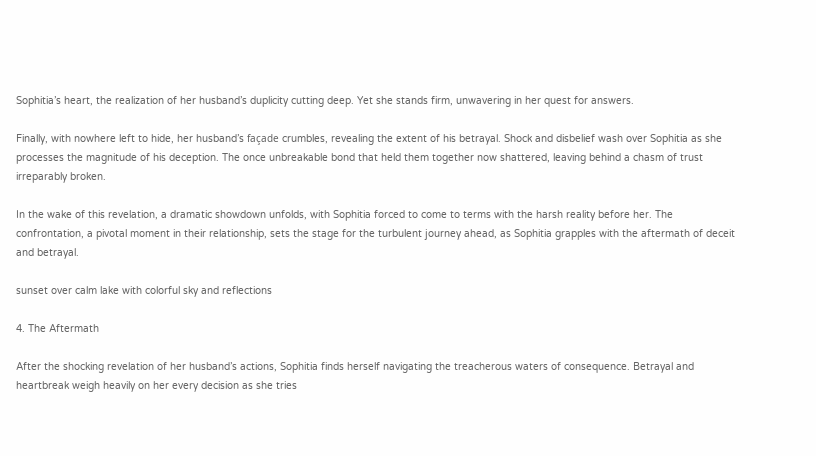Sophitia’s heart, the realization of her husband’s duplicity cutting deep. Yet she stands firm, unwavering in her quest for answers.

Finally, with nowhere left to hide, her husband’s façade crumbles, revealing the extent of his betrayal. Shock and disbelief wash over Sophitia as she processes the magnitude of his deception. The once unbreakable bond that held them together now shattered, leaving behind a chasm of trust irreparably broken.

In the wake of this revelation, a dramatic showdown unfolds, with Sophitia forced to come to terms with the harsh reality before her. The confrontation, a pivotal moment in their relationship, sets the stage for the turbulent journey ahead, as Sophitia grapples with the aftermath of deceit and betrayal.

sunset over calm lake with colorful sky and reflections

4. The Aftermath

After the shocking revelation of her husband’s actions, Sophitia finds herself navigating the treacherous waters of consequence. Betrayal and heartbreak weigh heavily on her every decision as she tries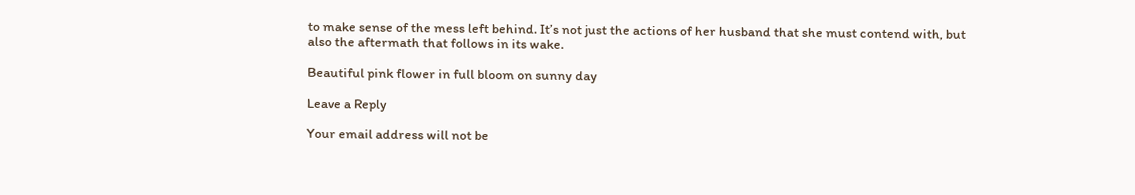to make sense of the mess left behind. It’s not just the actions of her husband that she must contend with, but also the aftermath that follows in its wake.

Beautiful pink flower in full bloom on sunny day

Leave a Reply

Your email address will not be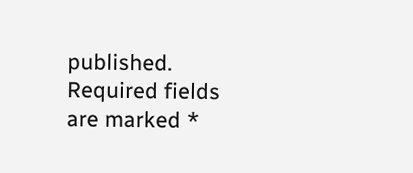published. Required fields are marked *